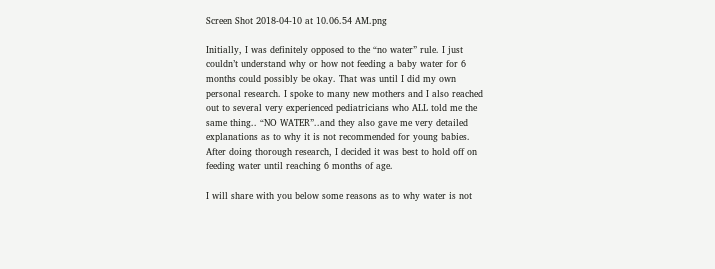Screen Shot 2018-04-10 at 10.06.54 AM.png

Initially, I was definitely opposed to the “no water” rule. I just couldn’t understand why or how not feeding a baby water for 6 months could possibly be okay. That was until I did my own personal research. I spoke to many new mothers and I also reached out to several very experienced pediatricians who ALL told me the same thing.. “NO WATER”..and they also gave me very detailed explanations as to why it is not recommended for young babies. After doing thorough research, I decided it was best to hold off on feeding water until reaching 6 months of age.

I will share with you below some reasons as to why water is not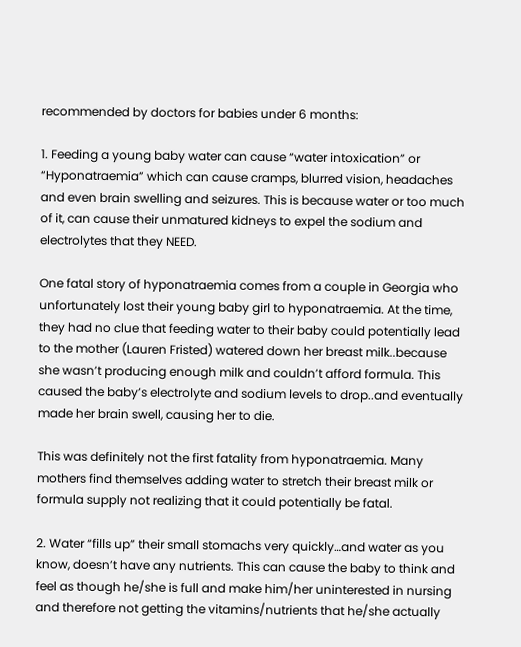recommended by doctors for babies under 6 months:

1. Feeding a young baby water can cause “water intoxication” or “Hyponatraemia” which can cause cramps, blurred vision, headaches and even brain swelling and seizures. This is because water or too much of it, can cause their unmatured kidneys to expel the sodium and electrolytes that they NEED.

One fatal story of hyponatraemia comes from a couple in Georgia who unfortunately lost their young baby girl to hyponatraemia. At the time, they had no clue that feeding water to their baby could potentially lead to the mother (Lauren Fristed) watered down her breast milk..because she wasn’t producing enough milk and couldn’t afford formula. This caused the baby’s electrolyte and sodium levels to drop..and eventually made her brain swell, causing her to die.

This was definitely not the first fatality from hyponatraemia. Many mothers find themselves adding water to stretch their breast milk or formula supply not realizing that it could potentially be fatal.

2. Water “fills up” their small stomachs very quickly…and water as you know, doesn’t have any nutrients. This can cause the baby to think and feel as though he/she is full and make him/her uninterested in nursing and therefore not getting the vitamins/nutrients that he/she actually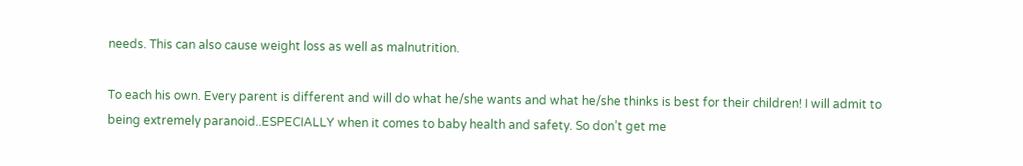needs. This can also cause weight loss as well as malnutrition.

To each his own. Every parent is different and will do what he/she wants and what he/she thinks is best for their children! I will admit to being extremely paranoid..ESPECIALLY when it comes to baby health and safety. So don’t get me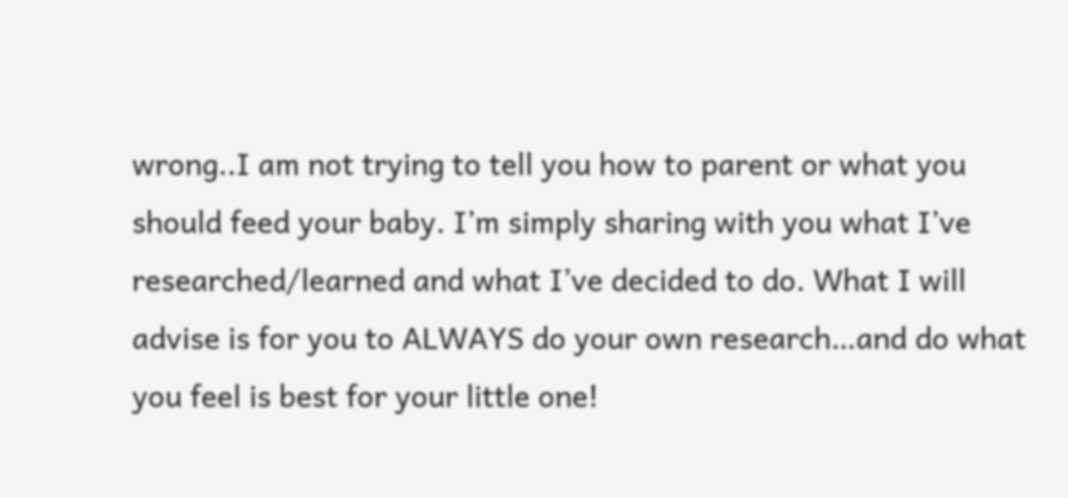wrong..I am not trying to tell you how to parent or what you should feed your baby. I’m simply sharing with you what I’ve researched/learned and what I’ve decided to do. What I will advise is for you to ALWAYS do your own research…and do what you feel is best for your little one!